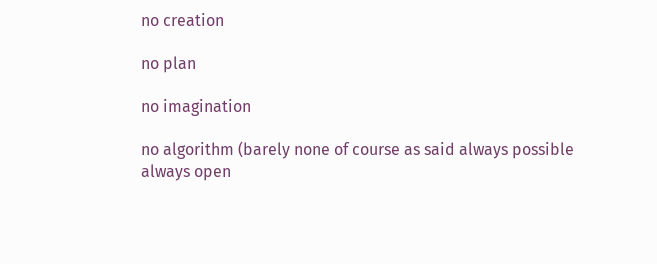no creation

no plan

no imagination

no algorithm (barely none of course as said always possible always open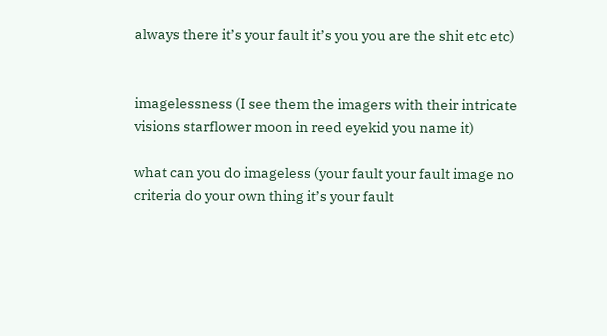always there it’s your fault it’s you you are the shit etc etc)


imagelessness (I see them the imagers with their intricate visions starflower moon in reed eyekid you name it)

what can you do imageless (your fault your fault image no criteria do your own thing it’s your fault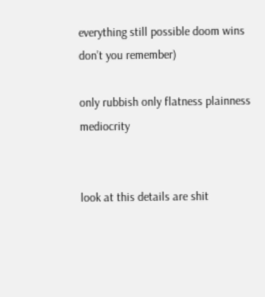everything still possible doom wins don’t you remember)

only rubbish only flatness plainness mediocrity


look at this details are shit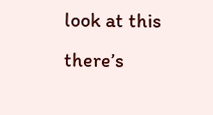look at this there’s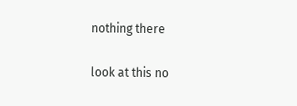nothing there

look at this no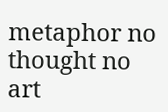metaphor no thought no art